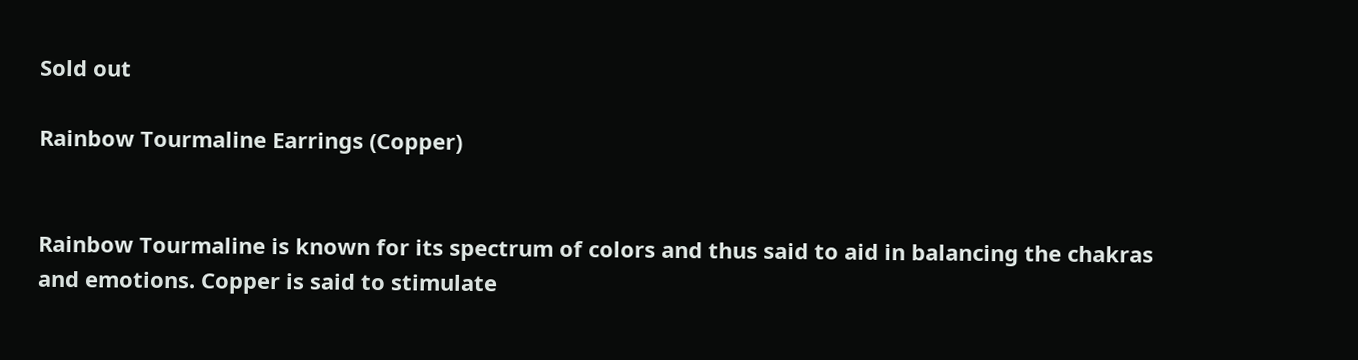Sold out

Rainbow Tourmaline Earrings (Copper)


Rainbow Tourmaline is known for its spectrum of colors and thus said to aid in balancing the chakras and emotions. Copper is said to stimulate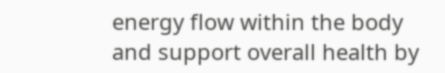energy flow within the body and support overall health by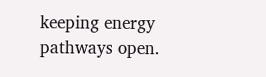keeping energy pathways open.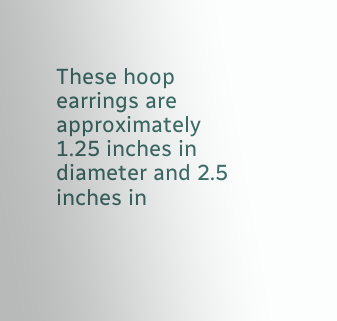These hoop earrings are approximately 1.25 inches in diameter and 2.5 inches in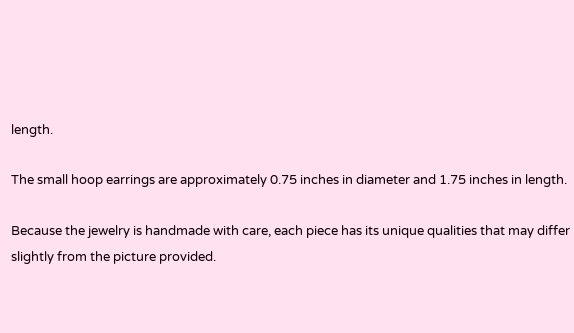length.

The small hoop earrings are approximately 0.75 inches in diameter and 1.75 inches in length.

Because the jewelry is handmade with care, each piece has its unique qualities that may differ slightly from the picture provided.